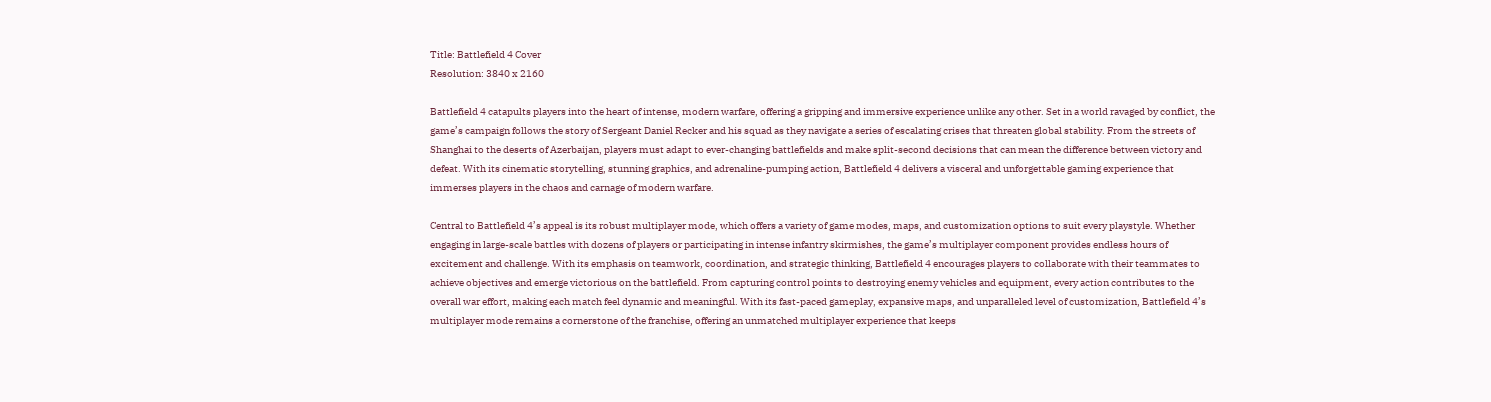Title: Battlefield 4 Cover
Resolution: 3840 x 2160

Battlefield 4 catapults players into the heart of intense, modern warfare, offering a gripping and immersive experience unlike any other. Set in a world ravaged by conflict, the game’s campaign follows the story of Sergeant Daniel Recker and his squad as they navigate a series of escalating crises that threaten global stability. From the streets of Shanghai to the deserts of Azerbaijan, players must adapt to ever-changing battlefields and make split-second decisions that can mean the difference between victory and defeat. With its cinematic storytelling, stunning graphics, and adrenaline-pumping action, Battlefield 4 delivers a visceral and unforgettable gaming experience that immerses players in the chaos and carnage of modern warfare.

Central to Battlefield 4’s appeal is its robust multiplayer mode, which offers a variety of game modes, maps, and customization options to suit every playstyle. Whether engaging in large-scale battles with dozens of players or participating in intense infantry skirmishes, the game’s multiplayer component provides endless hours of excitement and challenge. With its emphasis on teamwork, coordination, and strategic thinking, Battlefield 4 encourages players to collaborate with their teammates to achieve objectives and emerge victorious on the battlefield. From capturing control points to destroying enemy vehicles and equipment, every action contributes to the overall war effort, making each match feel dynamic and meaningful. With its fast-paced gameplay, expansive maps, and unparalleled level of customization, Battlefield 4’s multiplayer mode remains a cornerstone of the franchise, offering an unmatched multiplayer experience that keeps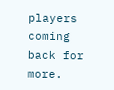players coming back for more.